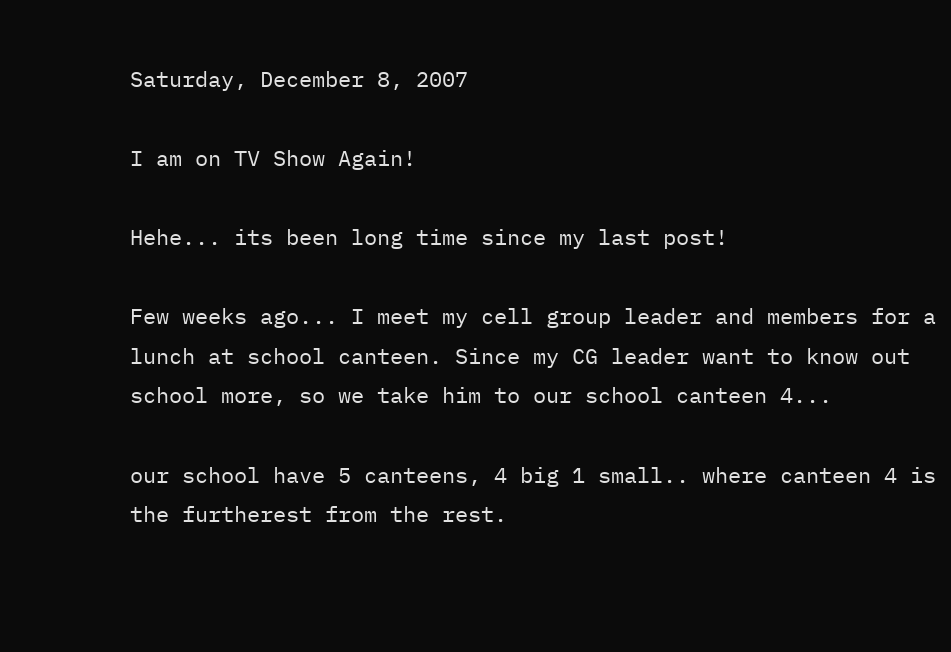Saturday, December 8, 2007

I am on TV Show Again!

Hehe... its been long time since my last post!

Few weeks ago... I meet my cell group leader and members for a lunch at school canteen. Since my CG leader want to know out school more, so we take him to our school canteen 4...

our school have 5 canteens, 4 big 1 small.. where canteen 4 is the furtherest from the rest.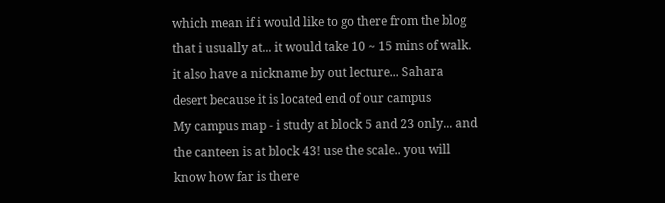which mean if i would like to go there from the blog that i usually at... it would take 10 ~ 15 mins of walk. it also have a nickname by out lecture... Sahara desert because it is located end of our campus
My campus map - i study at block 5 and 23 only... and the canteen is at block 43! use the scale.. you will know how far is there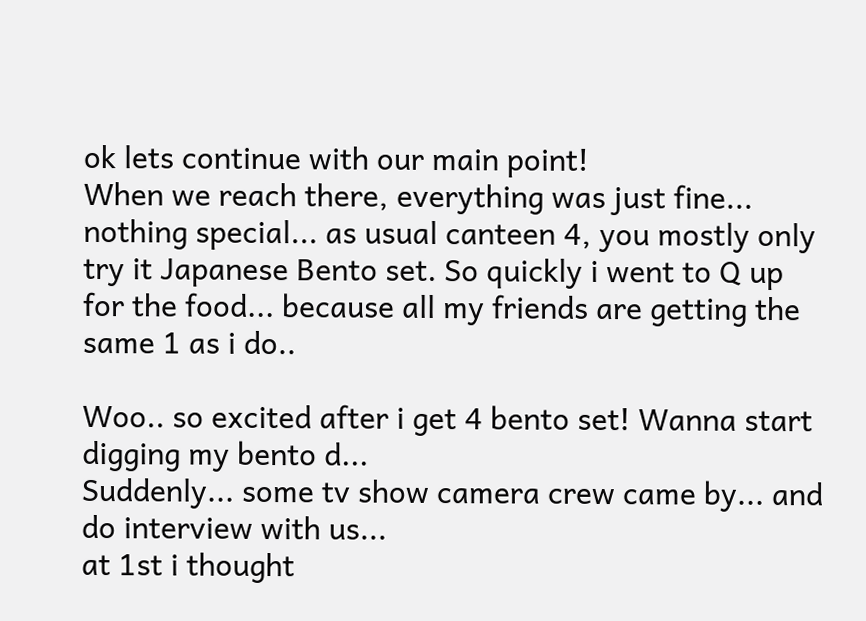ok lets continue with our main point!
When we reach there, everything was just fine... nothing special... as usual canteen 4, you mostly only try it Japanese Bento set. So quickly i went to Q up for the food... because all my friends are getting the same 1 as i do..

Woo.. so excited after i get 4 bento set! Wanna start digging my bento d...
Suddenly... some tv show camera crew came by... and do interview with us...
at 1st i thought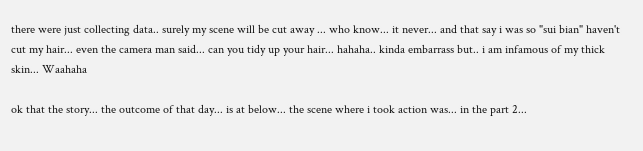there were just collecting data.. surely my scene will be cut away ... who know... it never... and that say i was so "sui bian" haven't cut my hair... even the camera man said... can you tidy up your hair... hahaha.. kinda embarrass but.. i am infamous of my thick skin... Waahaha

ok that the story... the outcome of that day... is at below... the scene where i took action was... in the part 2...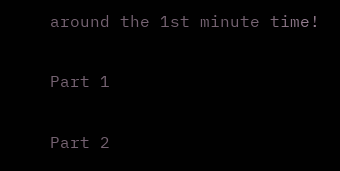around the 1st minute time!

Part 1

Part 2